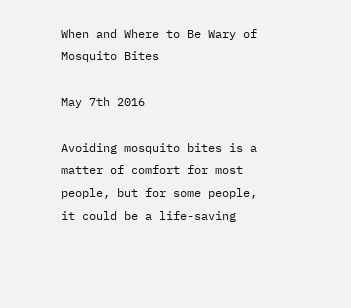When and Where to Be Wary of Mosquito Bites

May 7th 2016

Avoiding mosquito bites is a matter of comfort for most people, but for some people, it could be a life-saving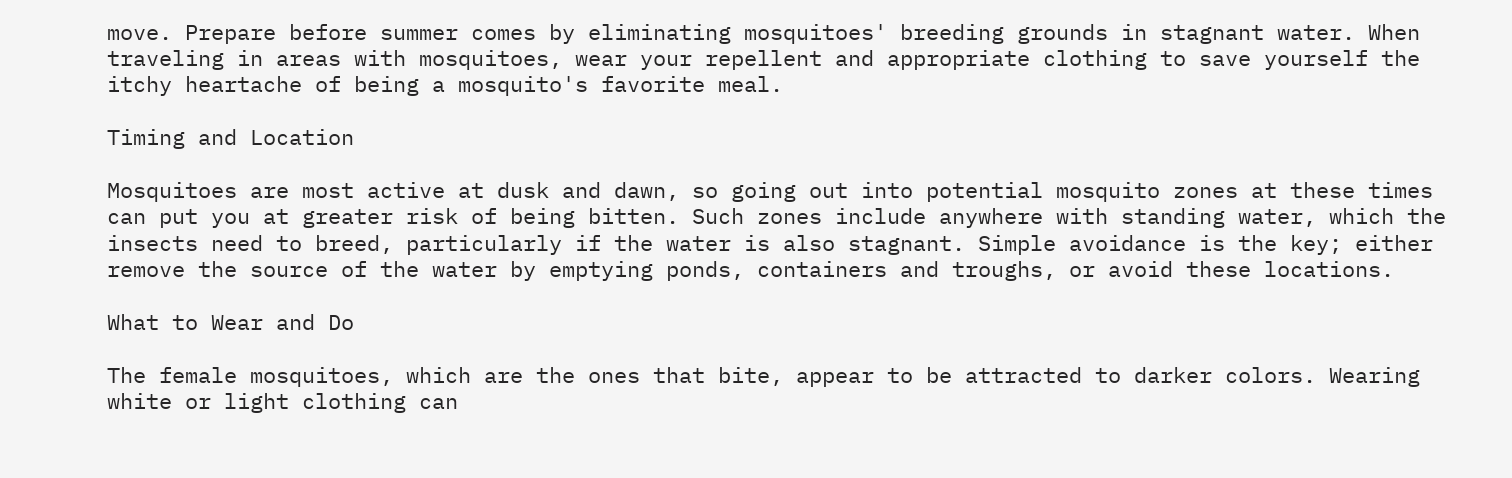move. Prepare before summer comes by eliminating mosquitoes' breeding grounds in stagnant water. When traveling in areas with mosquitoes, wear your repellent and appropriate clothing to save yourself the itchy heartache of being a mosquito's favorite meal.

Timing and Location

Mosquitoes are most active at dusk and dawn, so going out into potential mosquito zones at these times can put you at greater risk of being bitten. Such zones include anywhere with standing water, which the insects need to breed, particularly if the water is also stagnant. Simple avoidance is the key; either remove the source of the water by emptying ponds, containers and troughs, or avoid these locations.

What to Wear and Do

The female mosquitoes, which are the ones that bite, appear to be attracted to darker colors. Wearing white or light clothing can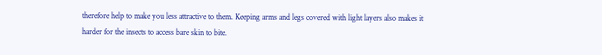therefore help to make you less attractive to them. Keeping arms and legs covered with light layers also makes it harder for the insects to access bare skin to bite.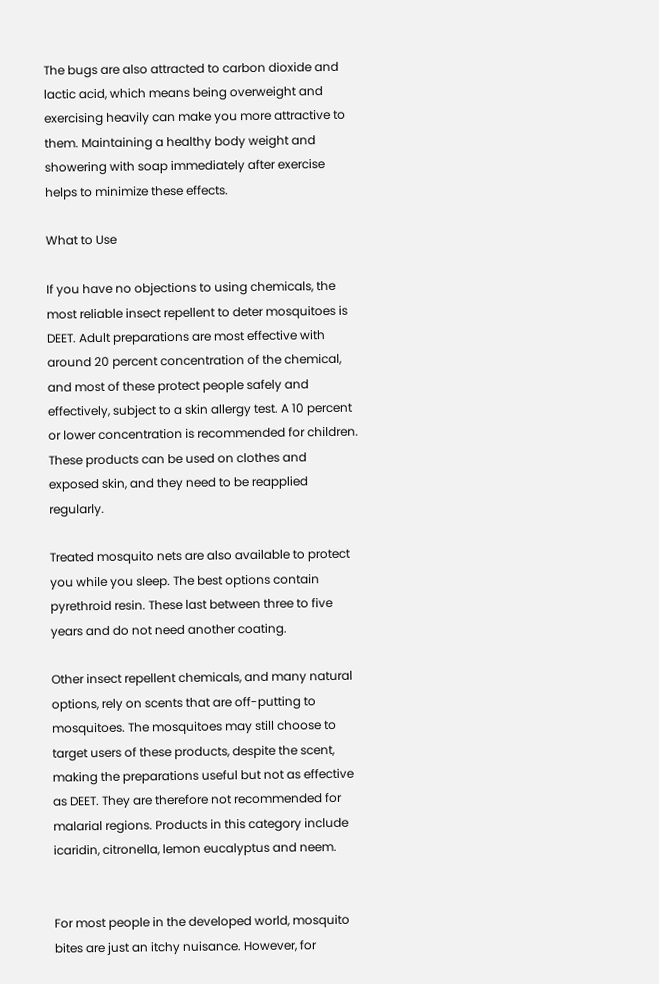The bugs are also attracted to carbon dioxide and lactic acid, which means being overweight and exercising heavily can make you more attractive to them. Maintaining a healthy body weight and showering with soap immediately after exercise helps to minimize these effects.

What to Use

If you have no objections to using chemicals, the most reliable insect repellent to deter mosquitoes is DEET. Adult preparations are most effective with around 20 percent concentration of the chemical, and most of these protect people safely and effectively, subject to a skin allergy test. A 10 percent or lower concentration is recommended for children. These products can be used on clothes and exposed skin, and they need to be reapplied regularly.

Treated mosquito nets are also available to protect you while you sleep. The best options contain pyrethroid resin. These last between three to five years and do not need another coating.

Other insect repellent chemicals, and many natural options, rely on scents that are off-putting to mosquitoes. The mosquitoes may still choose to target users of these products, despite the scent, making the preparations useful but not as effective as DEET. They are therefore not recommended for malarial regions. Products in this category include icaridin, citronella, lemon eucalyptus and neem.


For most people in the developed world, mosquito bites are just an itchy nuisance. However, for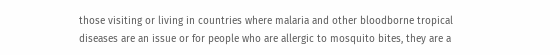those visiting or living in countries where malaria and other bloodborne tropical diseases are an issue or for people who are allergic to mosquito bites, they are a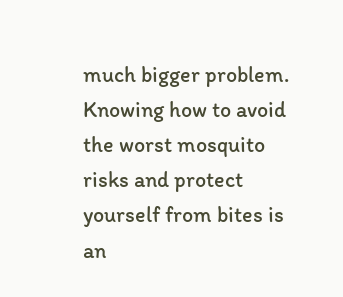much bigger problem. Knowing how to avoid the worst mosquito risks and protect yourself from bites is an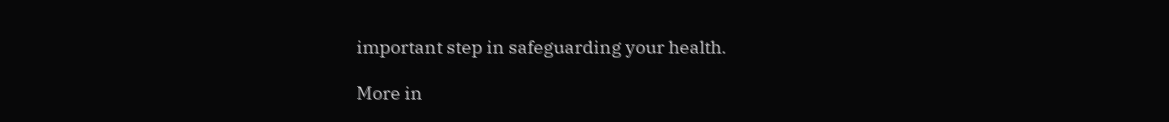important step in safeguarding your health.

More in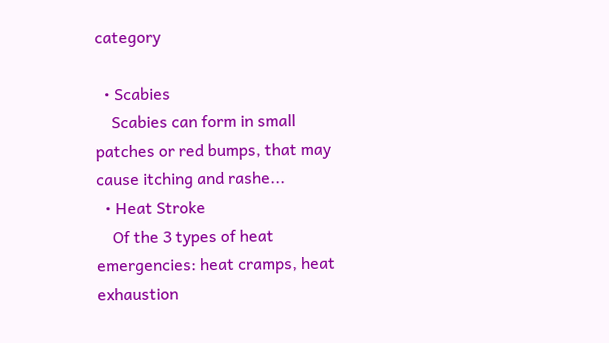category

  • Scabies
    Scabies can form in small patches or red bumps, that may cause itching and rashe...
  • Heat Stroke
    Of the 3 types of heat emergencies: heat cramps, heat exhaustion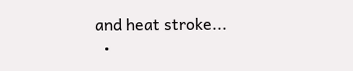and heat stroke...
  •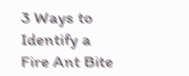3 Ways to Identify a Fire Ant Bite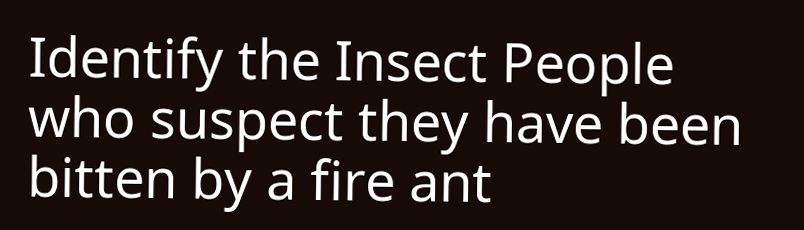Identify the Insect People who suspect they have been bitten by a fire ant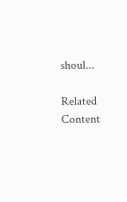shoul...

Related Content